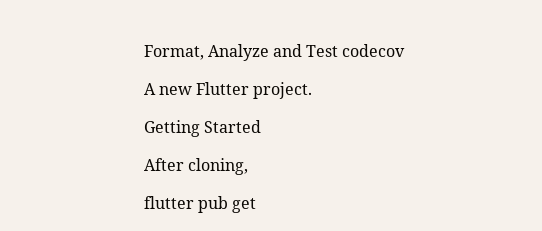Format, Analyze and Test codecov

A new Flutter project.

Getting Started

After cloning,

flutter pub get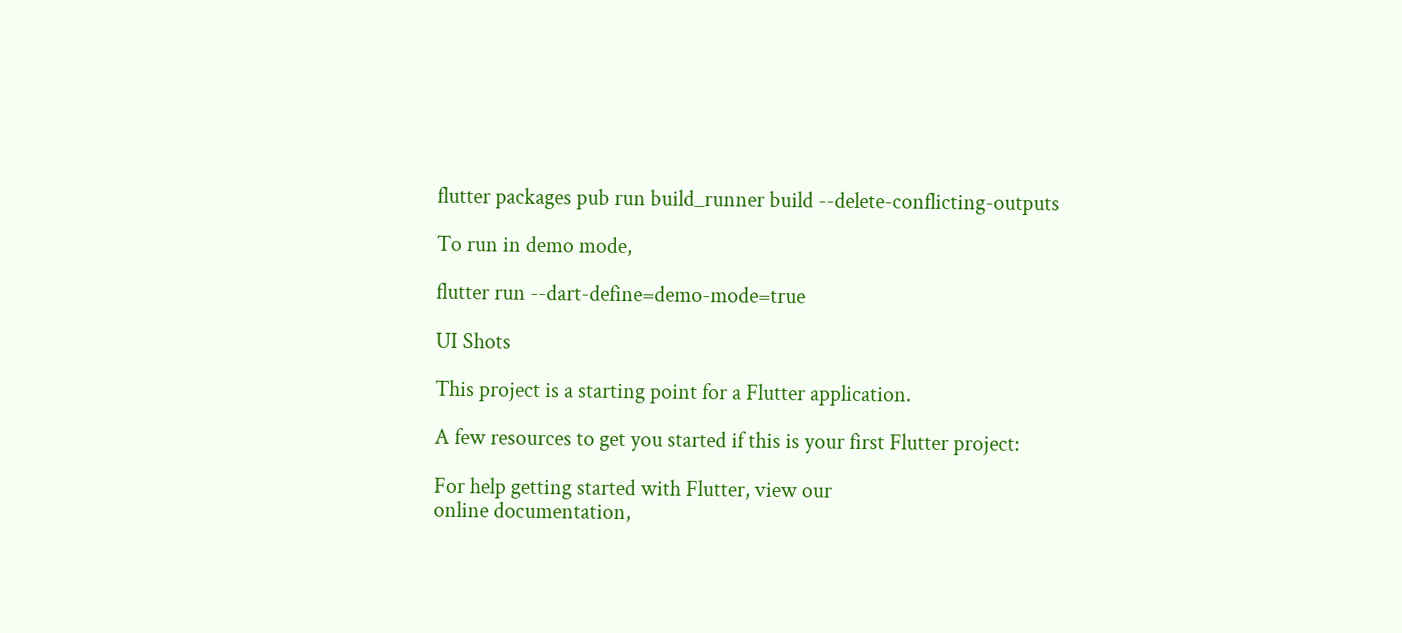flutter packages pub run build_runner build --delete-conflicting-outputs

To run in demo mode,

flutter run --dart-define=demo-mode=true

UI Shots

This project is a starting point for a Flutter application.

A few resources to get you started if this is your first Flutter project:

For help getting started with Flutter, view our
online documentation,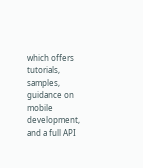which offers tutorials,
samples, guidance on mobile development, and a full API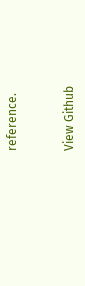reference.


View Github